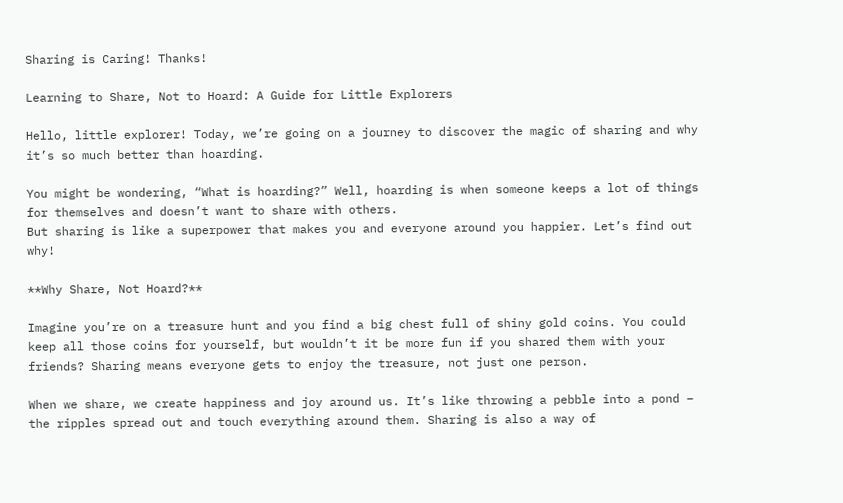Sharing is Caring! Thanks!

Learning to Share, Not to Hoard: A Guide for Little Explorers

Hello, little explorer! Today, we’re going on a journey to discover the magic of sharing and why it’s so much better than hoarding.

You might be wondering, “What is hoarding?” Well, hoarding is when someone keeps a lot of things for themselves and doesn’t want to share with others.
But sharing is like a superpower that makes you and everyone around you happier. Let’s find out why!

**Why Share, Not Hoard?**

Imagine you’re on a treasure hunt and you find a big chest full of shiny gold coins. You could keep all those coins for yourself, but wouldn’t it be more fun if you shared them with your friends? Sharing means everyone gets to enjoy the treasure, not just one person.

When we share, we create happiness and joy around us. It’s like throwing a pebble into a pond – the ripples spread out and touch everything around them. Sharing is also a way of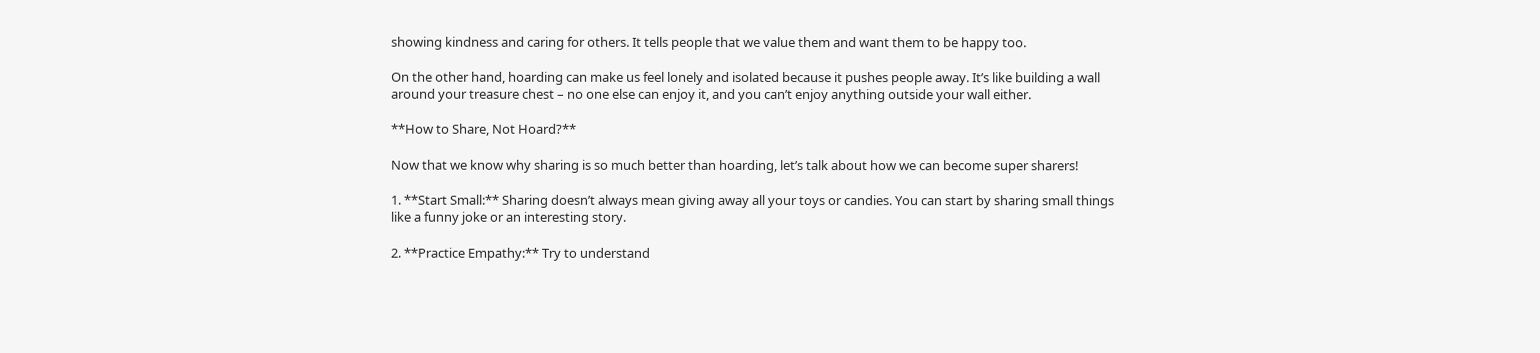showing kindness and caring for others. It tells people that we value them and want them to be happy too.

On the other hand, hoarding can make us feel lonely and isolated because it pushes people away. It’s like building a wall around your treasure chest – no one else can enjoy it, and you can’t enjoy anything outside your wall either.

**How to Share, Not Hoard?**

Now that we know why sharing is so much better than hoarding, let’s talk about how we can become super sharers!

1. **Start Small:** Sharing doesn’t always mean giving away all your toys or candies. You can start by sharing small things like a funny joke or an interesting story.

2. **Practice Empathy:** Try to understand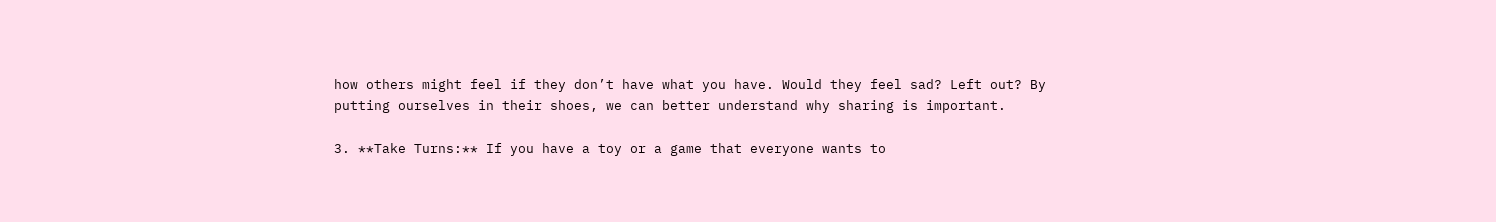how others might feel if they don’t have what you have. Would they feel sad? Left out? By putting ourselves in their shoes, we can better understand why sharing is important.

3. **Take Turns:** If you have a toy or a game that everyone wants to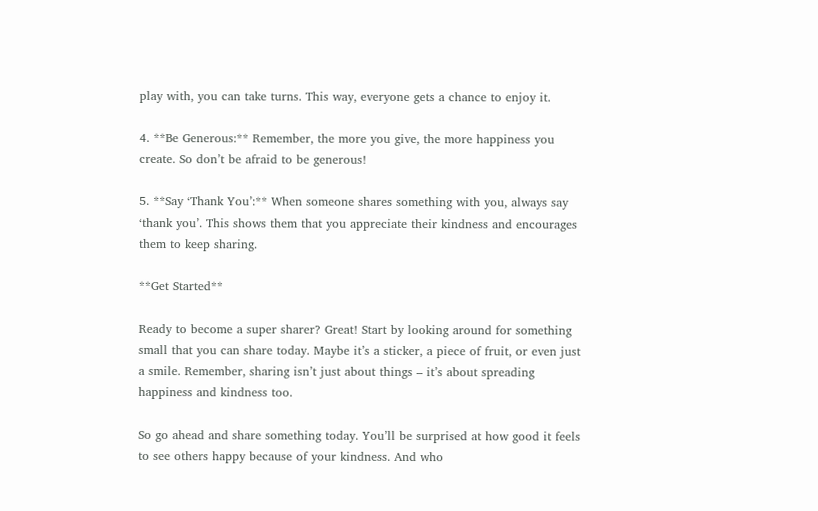play with, you can take turns. This way, everyone gets a chance to enjoy it.

4. **Be Generous:** Remember, the more you give, the more happiness you create. So don’t be afraid to be generous!

5. **Say ‘Thank You’:** When someone shares something with you, always say ‘thank you’. This shows them that you appreciate their kindness and encourages them to keep sharing.

**Get Started**

Ready to become a super sharer? Great! Start by looking around for something small that you can share today. Maybe it’s a sticker, a piece of fruit, or even just a smile. Remember, sharing isn’t just about things – it’s about spreading happiness and kindness too.

So go ahead and share something today. You’ll be surprised at how good it feels to see others happy because of your kindness. And who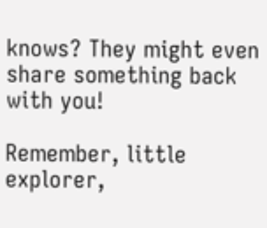knows? They might even share something back with you!

Remember, little explorer,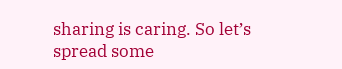sharing is caring. So let’s spread some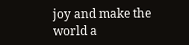joy and make the world a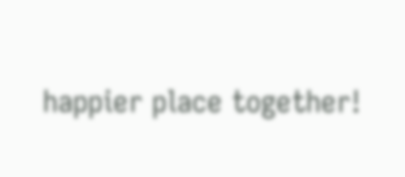happier place together!